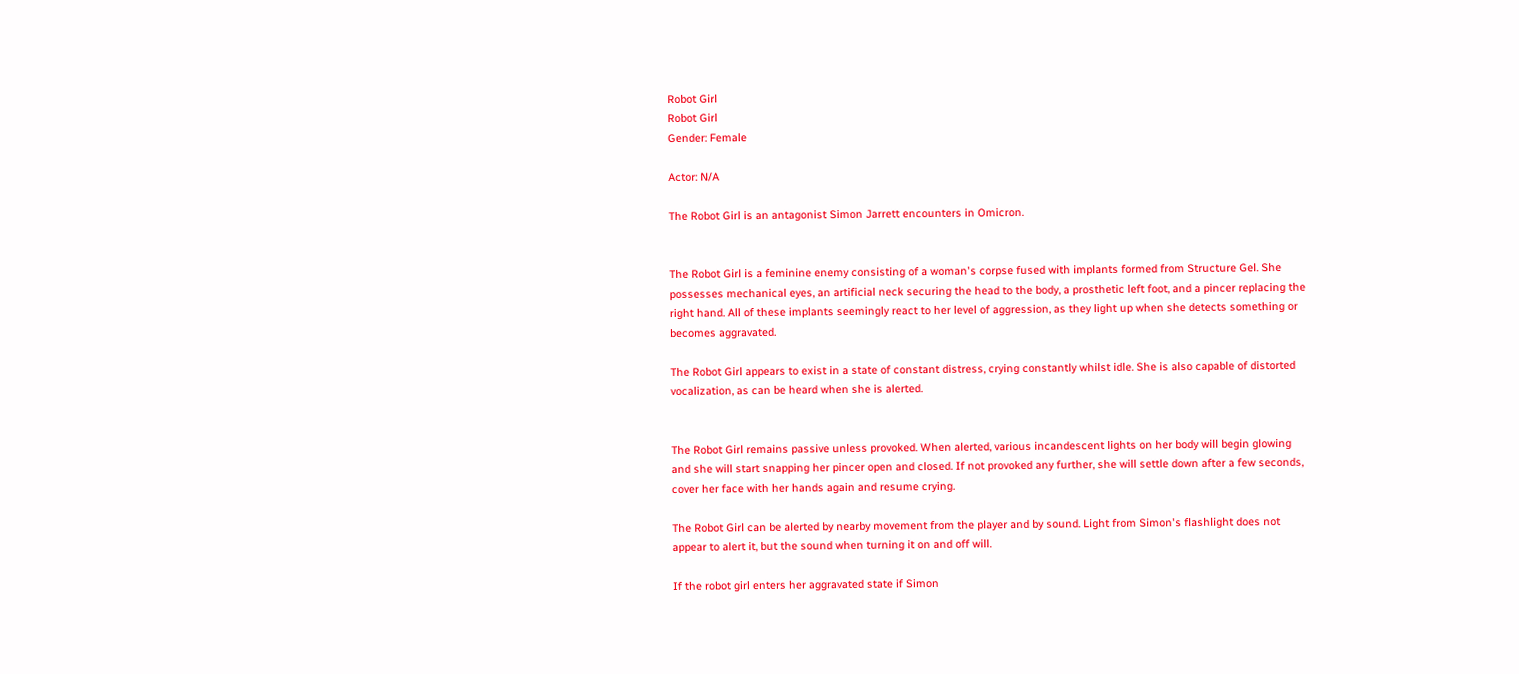Robot Girl
Robot Girl
Gender: Female

Actor: N/A

The Robot Girl is an antagonist Simon Jarrett encounters in Omicron.


The Robot Girl is a feminine enemy consisting of a woman's corpse fused with implants formed from Structure Gel. She possesses mechanical eyes, an artificial neck securing the head to the body, a prosthetic left foot, and a pincer replacing the right hand. All of these implants seemingly react to her level of aggression, as they light up when she detects something or becomes aggravated.

The Robot Girl appears to exist in a state of constant distress, crying constantly whilst idle. She is also capable of distorted vocalization, as can be heard when she is alerted.


The Robot Girl remains passive unless provoked. When alerted, various incandescent lights on her body will begin glowing and she will start snapping her pincer open and closed. If not provoked any further, she will settle down after a few seconds, cover her face with her hands again and resume crying.

The Robot Girl can be alerted by nearby movement from the player and by sound. Light from Simon's flashlight does not appear to alert it, but the sound when turning it on and off will.

If the robot girl enters her aggravated state if Simon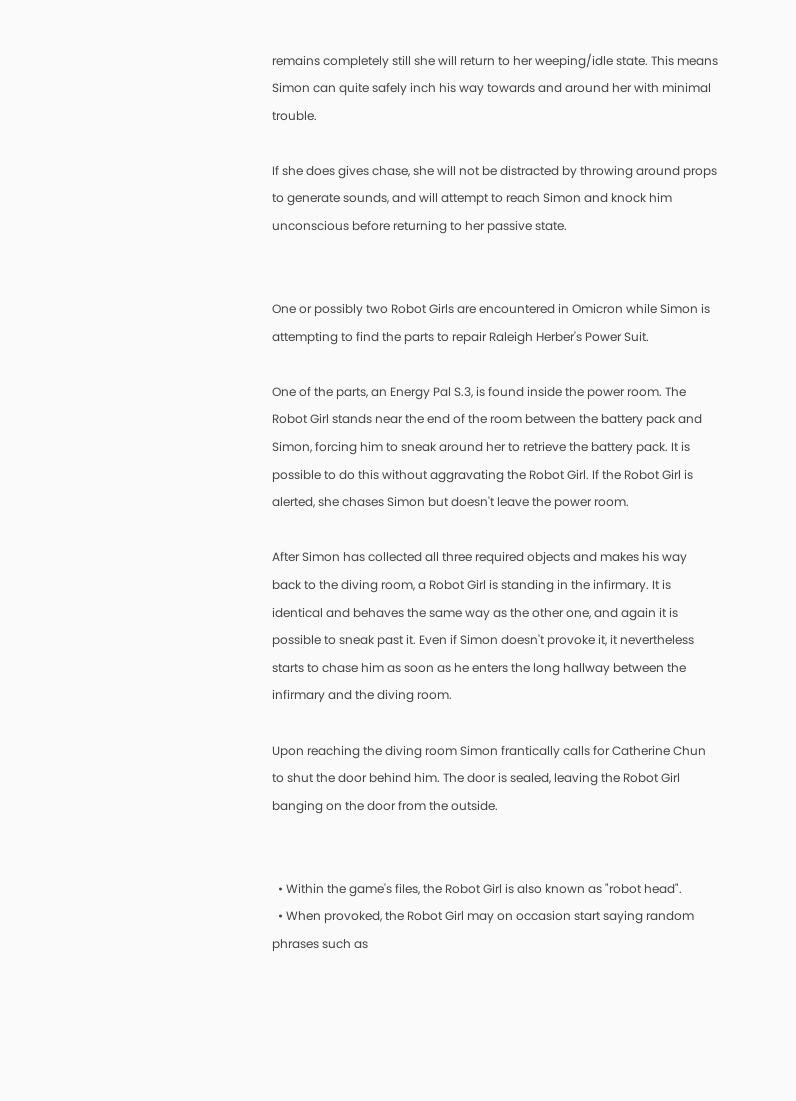remains completely still she will return to her weeping/idle state. This means Simon can quite safely inch his way towards and around her with minimal trouble.

If she does gives chase, she will not be distracted by throwing around props to generate sounds, and will attempt to reach Simon and knock him unconscious before returning to her passive state.


One or possibly two Robot Girls are encountered in Omicron while Simon is attempting to find the parts to repair Raleigh Herber's Power Suit.

One of the parts, an Energy Pal S.3, is found inside the power room. The Robot Girl stands near the end of the room between the battery pack and Simon, forcing him to sneak around her to retrieve the battery pack. It is possible to do this without aggravating the Robot Girl. If the Robot Girl is alerted, she chases Simon but doesn't leave the power room.

After Simon has collected all three required objects and makes his way back to the diving room, a Robot Girl is standing in the infirmary. It is identical and behaves the same way as the other one, and again it is possible to sneak past it. Even if Simon doesn't provoke it, it nevertheless starts to chase him as soon as he enters the long hallway between the infirmary and the diving room.

Upon reaching the diving room Simon frantically calls for Catherine Chun to shut the door behind him. The door is sealed, leaving the Robot Girl banging on the door from the outside.


  • Within the game's files, the Robot Girl is also known as "robot head".
  • When provoked, the Robot Girl may on occasion start saying random phrases such as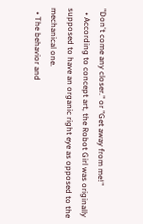"Don't come any closer." or "Get away from me!"
  • According to concept art, the Robot Girl was originally supposed to have an organic right eye as opposed to the mechanical one.
  • The behavior and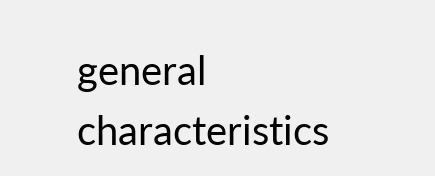general characteristics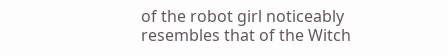of the robot girl noticeably resembles that of the Witch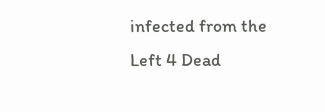infected from the Left 4 Dead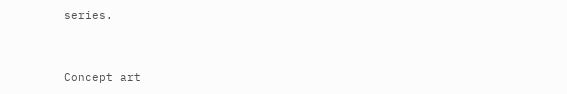series.


Concept art